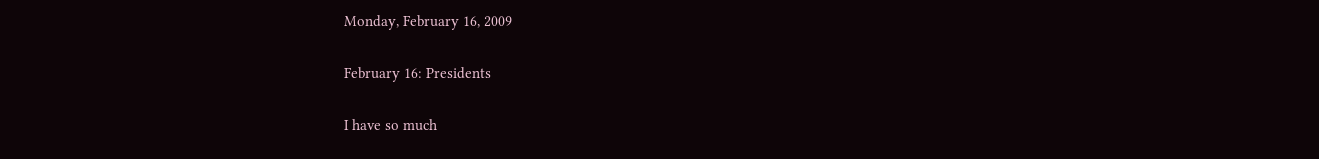Monday, February 16, 2009

February 16: Presidents

I have so much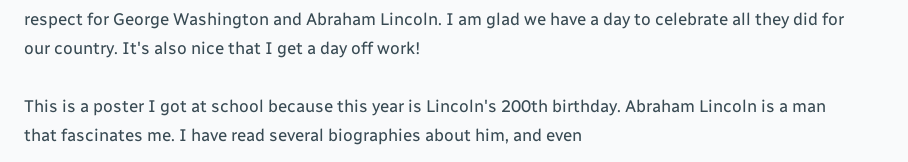respect for George Washington and Abraham Lincoln. I am glad we have a day to celebrate all they did for our country. It's also nice that I get a day off work!

This is a poster I got at school because this year is Lincoln's 200th birthday. Abraham Lincoln is a man that fascinates me. I have read several biographies about him, and even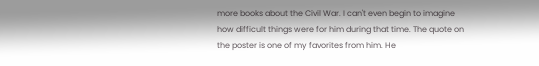more books about the Civil War. I can't even begin to imagine how difficult things were for him during that time. The quote on the poster is one of my favorites from him. He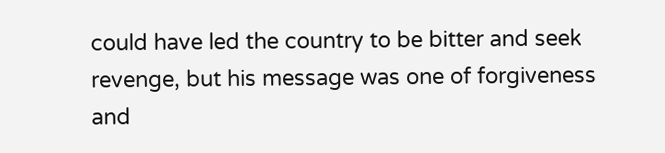could have led the country to be bitter and seek revenge, but his message was one of forgiveness and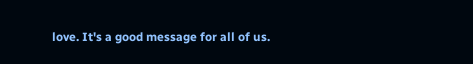love. It's a good message for all of us.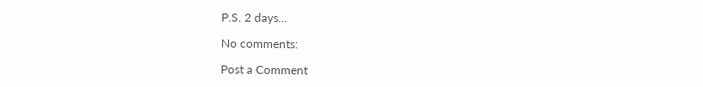P.S. 2 days...

No comments:

Post a Comment